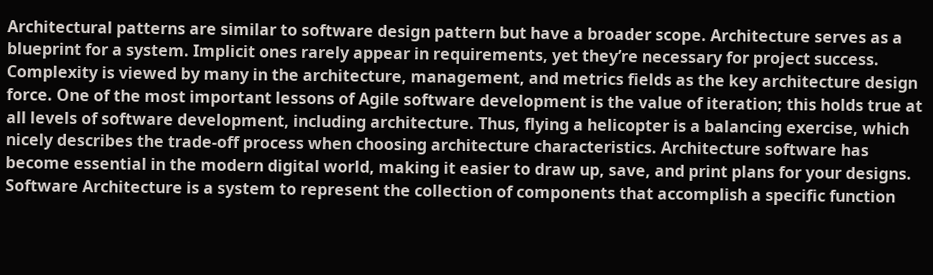Architectural patterns are similar to software design pattern but have a broader scope. Architecture serves as a blueprint for a system. Implicit ones rarely appear in requirements, yet they’re necessary for project success. Complexity is viewed by many in the architecture, management, and metrics fields as the key architecture design force. One of the most important lessons of Agile software development is the value of iteration; this holds true at all levels of software development, including architecture. Thus, flying a helicopter is a balancing exercise, which nicely describes the trade-off process when choosing architecture characteristics. Architecture software has become essential in the modern digital world, making it easier to draw up, save, and print plans for your designs. Software Architecture is a system to represent the collection of components that accomplish a specific function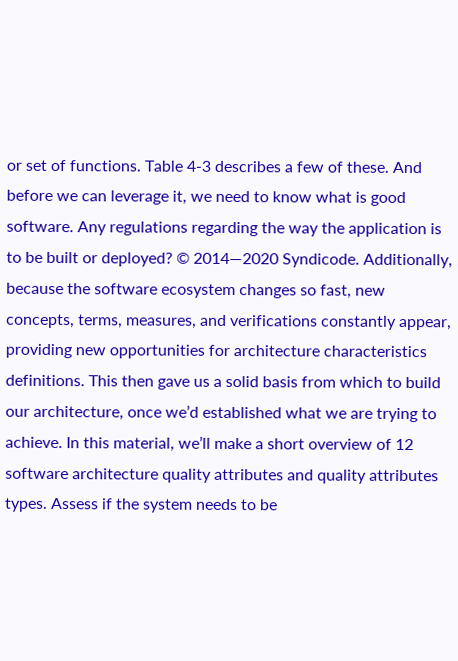or set of functions. Table 4-3 describes a few of these. And before we can leverage it, we need to know what is good software. Any regulations regarding the way the application is to be built or deployed? © 2014—2020 Syndicode. Additionally, because the software ecosystem changes so fast, new concepts, terms, measures, and verifications constantly appear, providing new opportunities for architecture characteristics definitions. This then gave us a solid basis from which to build our architecture, once we’d established what we are trying to achieve. In this material, we’ll make a short overview of 12 software architecture quality attributes and quality attributes types. Assess if the system needs to be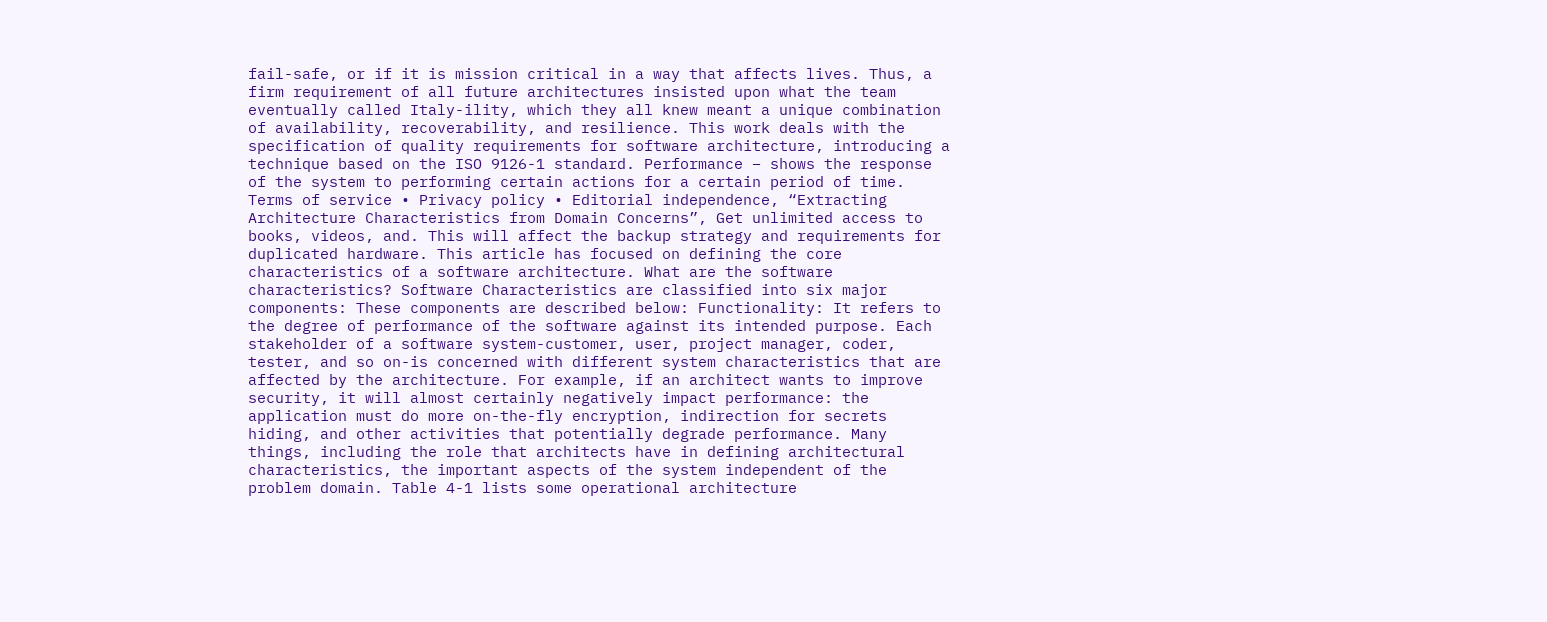fail-safe, or if it is mission critical in a way that affects lives. Thus, a firm requirement of all future architectures insisted upon what the team eventually called Italy-ility, which they all knew meant a unique combination of availability, recoverability, and resilience. This work deals with the specification of quality requirements for software architecture, introducing a technique based on the ISO 9126-1 standard. Performance – shows the response of the system to performing certain actions for a certain period of time. Terms of service • Privacy policy • Editorial independence, “Extracting Architecture Characteristics from Domain Concerns”, Get unlimited access to books, videos, and. This will affect the backup strategy and requirements for duplicated hardware. This article has focused on defining the core characteristics of a software architecture. What are the software characteristics? Software Characteristics are classified into six major components: These components are described below: Functionality: It refers to the degree of performance of the software against its intended purpose. Each stakeholder of a software system-customer, user, project manager, coder, tester, and so on-is concerned with different system characteristics that are affected by the architecture. For example, if an architect wants to improve security, it will almost certainly negatively impact performance: the application must do more on-the-fly encryption, indirection for secrets hiding, and other activities that potentially degrade performance. Many things, including the role that architects have in defining architectural characteristics, the important aspects of the system independent of the problem domain. Table 4-1 lists some operational architecture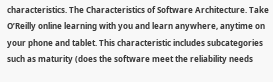characteristics. The Characteristics of Software Architecture. Take O’Reilly online learning with you and learn anywhere, anytime on your phone and tablet. This characteristic includes subcategories such as maturity (does the software meet the reliability needs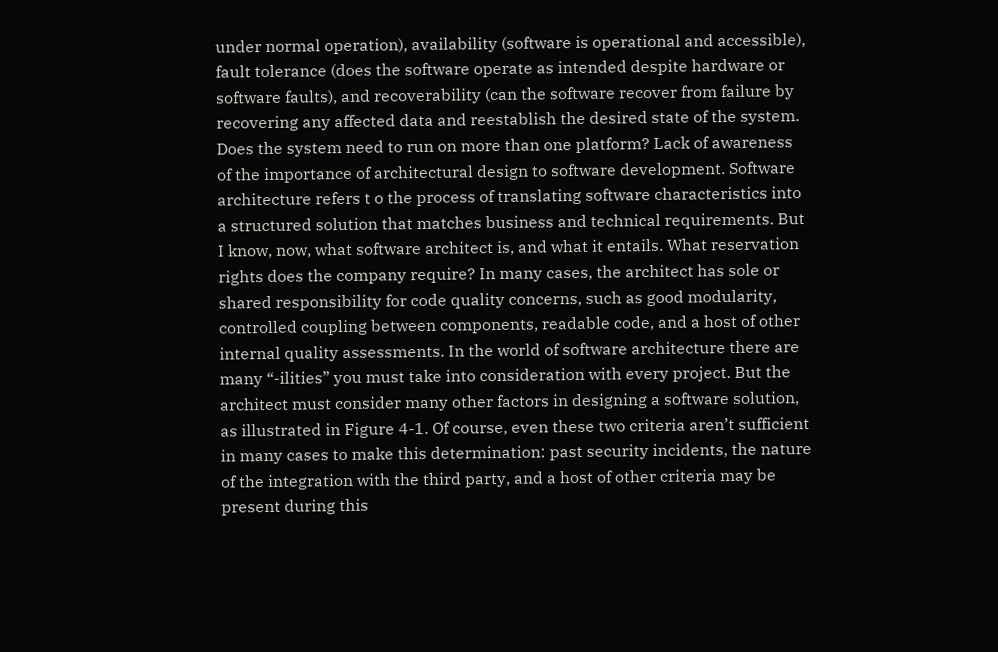under normal operation), availability (software is operational and accessible), fault tolerance (does the software operate as intended despite hardware or software faults), and recoverability (can the software recover from failure by recovering any affected data and reestablish the desired state of the system. Does the system need to run on more than one platform? Lack of awareness of the importance of architectural design to software development. Software architecture refers t o the process of translating software characteristics into a structured solution that matches business and technical requirements. But I know, now, what software architect is, and what it entails. What reservation rights does the company require? In many cases, the architect has sole or shared responsibility for code quality concerns, such as good modularity, controlled coupling between components, readable code, and a host of other internal quality assessments. In the world of software architecture there are many “-ilities” you must take into consideration with every project. But the architect must consider many other factors in designing a software solution, as illustrated in Figure 4-1. Of course, even these two criteria aren’t sufficient in many cases to make this determination: past security incidents, the nature of the integration with the third party, and a host of other criteria may be present during this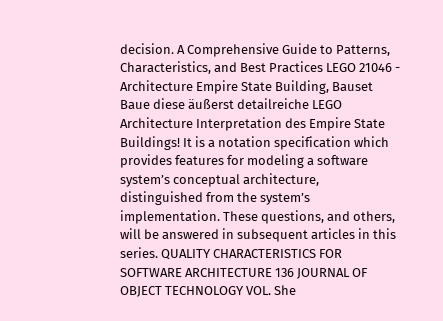decision. A Comprehensive Guide to Patterns, Characteristics, and Best Practices LEGO 21046 - Architecture Empire State Building, Bauset Baue diese äußerst detailreiche LEGO Architecture Interpretation des Empire State Buildings! It is a notation specification which provides features for modeling a software system’s conceptual architecture, distinguished from the system’s implementation. These questions, and others, will be answered in subsequent articles in this series. QUALITY CHARACTERISTICS FOR SOFTWARE ARCHITECTURE 136 JOURNAL OF OBJECT TECHNOLOGY VOL. She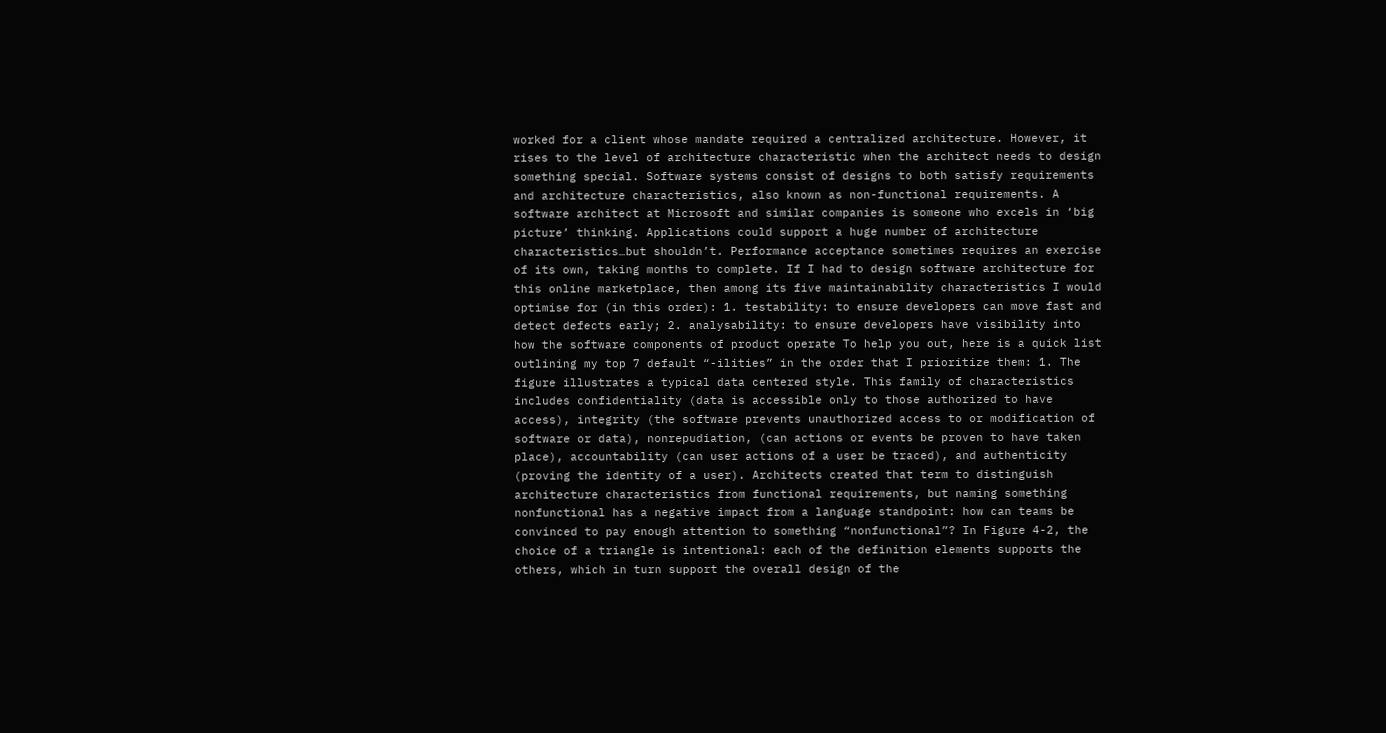worked for a client whose mandate required a centralized architecture. However, it rises to the level of architecture characteristic when the architect needs to design something special. Software systems consist of designs to both satisfy requirements and architecture characteristics, also known as non-functional requirements. A software architect at Microsoft and similar companies is someone who excels in ‘big picture’ thinking. Applications could support a huge number of architecture characteristics…but shouldn’t. Performance acceptance sometimes requires an exercise of its own, taking months to complete. If I had to design software architecture for this online marketplace, then among its five maintainability characteristics I would optimise for (in this order): 1. testability: to ensure developers can move fast and detect defects early; 2. analysability: to ensure developers have visibility into how the software components of product operate To help you out, here is a quick list outlining my top 7 default “-ilities” in the order that I prioritize them: 1. The figure illustrates a typical data centered style. This family of characteristics includes confidentiality (data is accessible only to those authorized to have access), integrity (the software prevents unauthorized access to or modification of software or data), nonrepudiation, (can actions or events be proven to have taken place), accountability (can user actions of a user be traced), and authenticity (proving the identity of a user). Architects created that term to distinguish architecture characteristics from functional requirements, but naming something nonfunctional has a negative impact from a language standpoint: how can teams be convinced to pay enough attention to something “nonfunctional”? In Figure 4-2, the choice of a triangle is intentional: each of the definition elements supports the others, which in turn support the overall design of the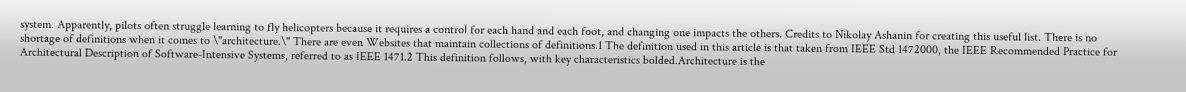system. Apparently, pilots often struggle learning to fly helicopters because it requires a control for each hand and each foot, and changing one impacts the others. Credits to Nikolay Ashanin for creating this useful list. There is no shortage of definitions when it comes to \"architecture.\" There are even Websites that maintain collections of definitions.1 The definition used in this article is that taken from IEEE Std 1472000, the IEEE Recommended Practice for Architectural Description of Software-Intensive Systems, referred to as IEEE 1471.2 This definition follows, with key characteristics bolded.Architecture is the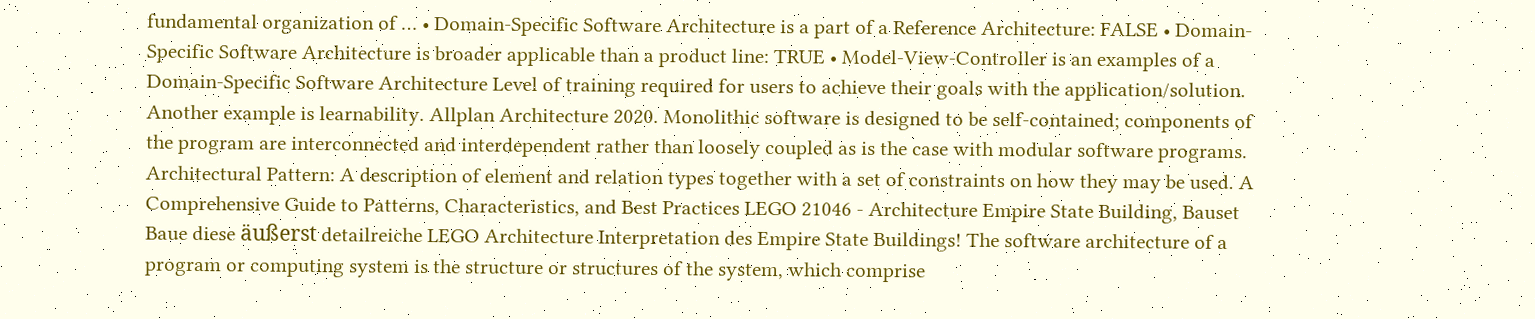fundamental organization of … • Domain-Specific Software Architecture is a part of a Reference Architecture: FALSE • Domain-Specific Software Architecture is broader applicable than a product line: TRUE • Model-View-Controller is an examples of a Domain-Specific Software Architecture Level of training required for users to achieve their goals with the application/solution. Another example is learnability. Allplan Architecture 2020. Monolithic software is designed to be self-contained; components of the program are interconnected and interdependent rather than loosely coupled as is the case with modular software programs. Architectural Pattern: A description of element and relation types together with a set of constraints on how they may be used. A Comprehensive Guide to Patterns, Characteristics, and Best Practices LEGO 21046 - Architecture Empire State Building, Bauset Baue diese äußerst detailreiche LEGO Architecture Interpretation des Empire State Buildings! The software architecture of a program or computing system is the structure or structures of the system, which comprise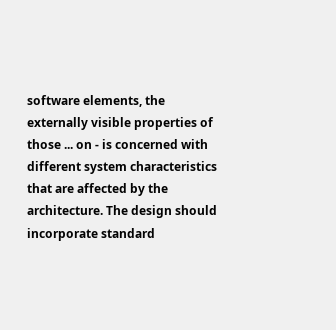software elements, the externally visible properties of those ... on - is concerned with different system characteristics that are affected by the architecture. The design should incorporate standard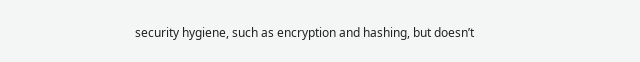security hygiene, such as encryption and hashing, but doesn’t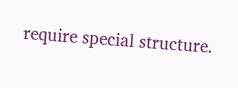require special structure.